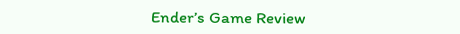Ender’s Game Review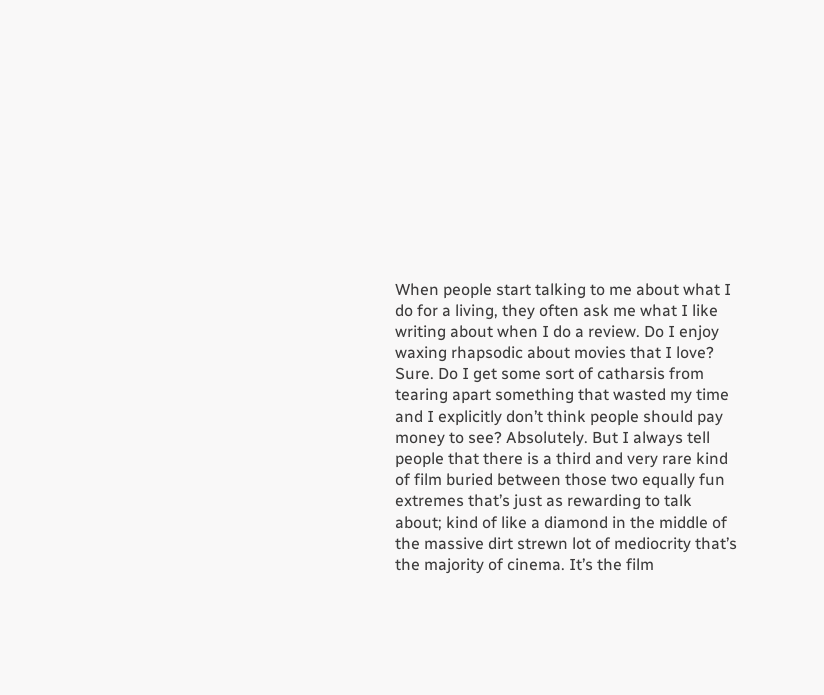When people start talking to me about what I do for a living, they often ask me what I like writing about when I do a review. Do I enjoy waxing rhapsodic about movies that I love? Sure. Do I get some sort of catharsis from tearing apart something that wasted my time and I explicitly don’t think people should pay money to see? Absolutely. But I always tell people that there is a third and very rare kind of film buried between those two equally fun extremes that’s just as rewarding to talk about; kind of like a diamond in the middle of the massive dirt strewn lot of mediocrity that’s the majority of cinema. It’s the film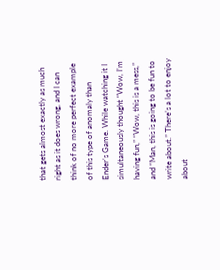that gets almost exactly as much right as it does wrong, and I can think of no more perfect example of this type of anomaly than Ender’s Game. While watching it I simultaneously thought “Wow, I’m having fun,” “Wow, this is a mess,” and “Man, this is going to be fun to write about.” There’s a lot to enjoy about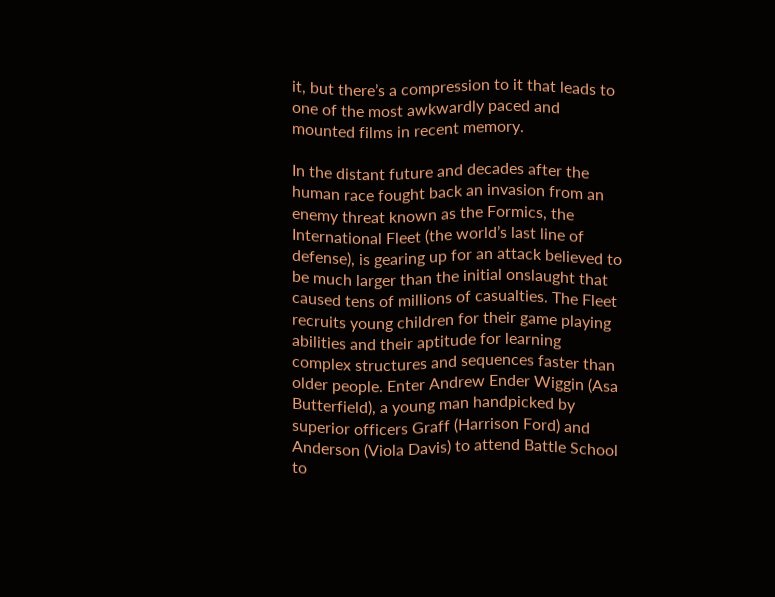it, but there’s a compression to it that leads to one of the most awkwardly paced and mounted films in recent memory.

In the distant future and decades after the human race fought back an invasion from an enemy threat known as the Formics, the International Fleet (the world’s last line of defense), is gearing up for an attack believed to be much larger than the initial onslaught that caused tens of millions of casualties. The Fleet recruits young children for their game playing abilities and their aptitude for learning complex structures and sequences faster than older people. Enter Andrew Ender Wiggin (Asa Butterfield), a young man handpicked by superior officers Graff (Harrison Ford) and Anderson (Viola Davis) to attend Battle School to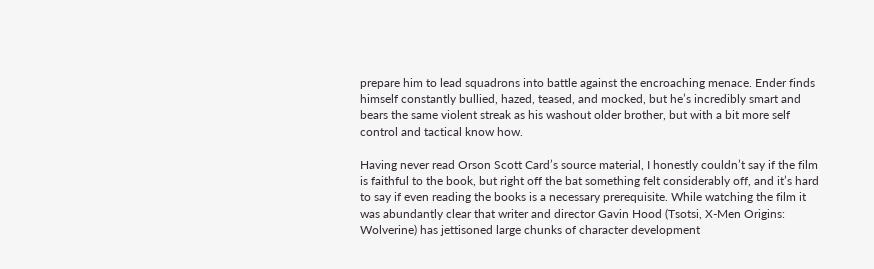prepare him to lead squadrons into battle against the encroaching menace. Ender finds himself constantly bullied, hazed, teased, and mocked, but he’s incredibly smart and bears the same violent streak as his washout older brother, but with a bit more self control and tactical know how.

Having never read Orson Scott Card’s source material, I honestly couldn’t say if the film is faithful to the book, but right off the bat something felt considerably off, and it’s hard to say if even reading the books is a necessary prerequisite. While watching the film it was abundantly clear that writer and director Gavin Hood (Tsotsi, X-Men Origins: Wolverine) has jettisoned large chunks of character development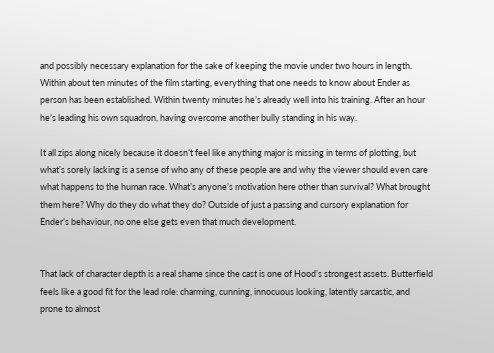and possibly necessary explanation for the sake of keeping the movie under two hours in length. Within about ten minutes of the film starting, everything that one needs to know about Ender as person has been established. Within twenty minutes he’s already well into his training. After an hour he’s leading his own squadron, having overcome another bully standing in his way.

It all zips along nicely because it doesn’t feel like anything major is missing in terms of plotting, but what’s sorely lacking is a sense of who any of these people are and why the viewer should even care what happens to the human race. What’s anyone’s motivation here other than survival? What brought them here? Why do they do what they do? Outside of just a passing and cursory explanation for Ender’s behaviour, no one else gets even that much development.


That lack of character depth is a real shame since the cast is one of Hood’s strongest assets. Butterfield feels like a good fit for the lead role: charming, cunning, innocuous looking, latently sarcastic, and prone to almost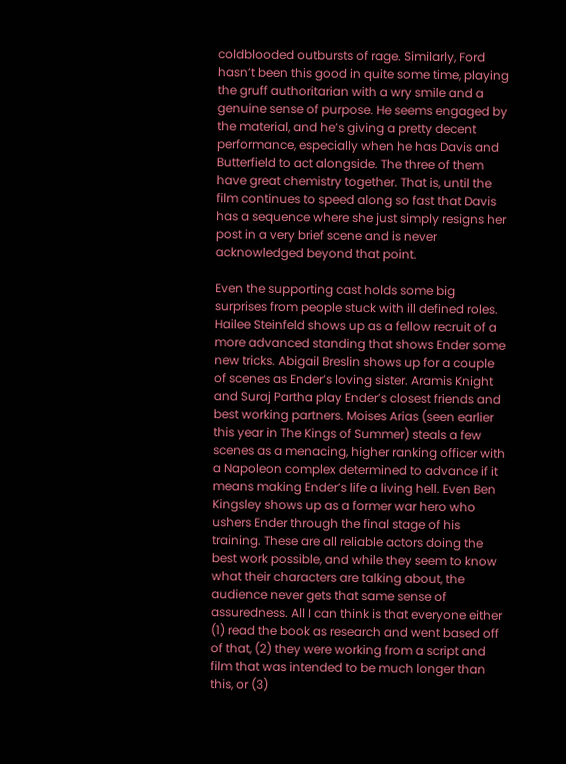coldblooded outbursts of rage. Similarly, Ford hasn’t been this good in quite some time, playing the gruff authoritarian with a wry smile and a genuine sense of purpose. He seems engaged by the material, and he’s giving a pretty decent performance, especially when he has Davis and Butterfield to act alongside. The three of them have great chemistry together. That is, until the film continues to speed along so fast that Davis has a sequence where she just simply resigns her post in a very brief scene and is never acknowledged beyond that point.

Even the supporting cast holds some big surprises from people stuck with ill defined roles. Hailee Steinfeld shows up as a fellow recruit of a more advanced standing that shows Ender some new tricks. Abigail Breslin shows up for a couple of scenes as Ender’s loving sister. Aramis Knight and Suraj Partha play Ender’s closest friends and best working partners. Moises Arias (seen earlier this year in The Kings of Summer) steals a few scenes as a menacing, higher ranking officer with a Napoleon complex determined to advance if it means making Ender’s life a living hell. Even Ben Kingsley shows up as a former war hero who ushers Ender through the final stage of his training. These are all reliable actors doing the best work possible, and while they seem to know what their characters are talking about, the audience never gets that same sense of assuredness. All I can think is that everyone either (1) read the book as research and went based off of that, (2) they were working from a script and film that was intended to be much longer than this, or (3)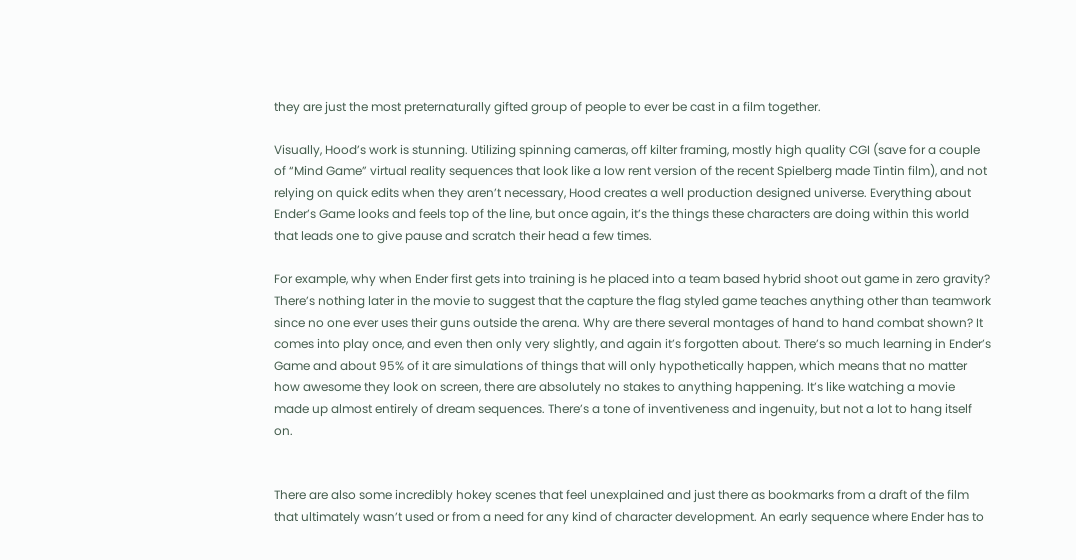they are just the most preternaturally gifted group of people to ever be cast in a film together.

Visually, Hood’s work is stunning. Utilizing spinning cameras, off kilter framing, mostly high quality CGI (save for a couple of “Mind Game” virtual reality sequences that look like a low rent version of the recent Spielberg made Tintin film), and not relying on quick edits when they aren’t necessary, Hood creates a well production designed universe. Everything about Ender’s Game looks and feels top of the line, but once again, it’s the things these characters are doing within this world that leads one to give pause and scratch their head a few times.

For example, why when Ender first gets into training is he placed into a team based hybrid shoot out game in zero gravity? There’s nothing later in the movie to suggest that the capture the flag styled game teaches anything other than teamwork since no one ever uses their guns outside the arena. Why are there several montages of hand to hand combat shown? It comes into play once, and even then only very slightly, and again it’s forgotten about. There’s so much learning in Ender’s Game and about 95% of it are simulations of things that will only hypothetically happen, which means that no matter how awesome they look on screen, there are absolutely no stakes to anything happening. It’s like watching a movie made up almost entirely of dream sequences. There’s a tone of inventiveness and ingenuity, but not a lot to hang itself on.


There are also some incredibly hokey scenes that feel unexplained and just there as bookmarks from a draft of the film that ultimately wasn’t used or from a need for any kind of character development. An early sequence where Ender has to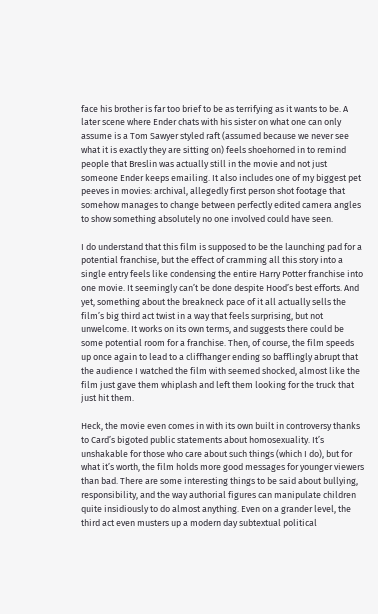face his brother is far too brief to be as terrifying as it wants to be. A later scene where Ender chats with his sister on what one can only assume is a Tom Sawyer styled raft (assumed because we never see what it is exactly they are sitting on) feels shoehorned in to remind people that Breslin was actually still in the movie and not just someone Ender keeps emailing. It also includes one of my biggest pet peeves in movies: archival, allegedly first person shot footage that somehow manages to change between perfectly edited camera angles to show something absolutely no one involved could have seen.

I do understand that this film is supposed to be the launching pad for a potential franchise, but the effect of cramming all this story into a single entry feels like condensing the entire Harry Potter franchise into one movie. It seemingly can’t be done despite Hood’s best efforts. And yet, something about the breakneck pace of it all actually sells the film’s big third act twist in a way that feels surprising, but not unwelcome. It works on its own terms, and suggests there could be some potential room for a franchise. Then, of course, the film speeds up once again to lead to a cliffhanger ending so bafflingly abrupt that the audience I watched the film with seemed shocked, almost like the film just gave them whiplash and left them looking for the truck that just hit them.

Heck, the movie even comes in with its own built in controversy thanks to Card’s bigoted public statements about homosexuality. It’s unshakable for those who care about such things (which I do), but for what it’s worth, the film holds more good messages for younger viewers than bad. There are some interesting things to be said about bullying, responsibility, and the way authorial figures can manipulate children quite insidiously to do almost anything. Even on a grander level, the third act even musters up a modern day subtextual political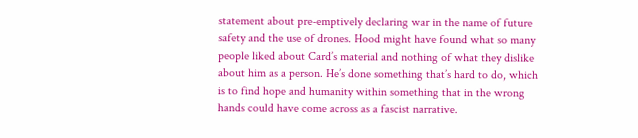statement about pre-emptively declaring war in the name of future safety and the use of drones. Hood might have found what so many people liked about Card’s material and nothing of what they dislike about him as a person. He’s done something that’s hard to do, which is to find hope and humanity within something that in the wrong hands could have come across as a fascist narrative.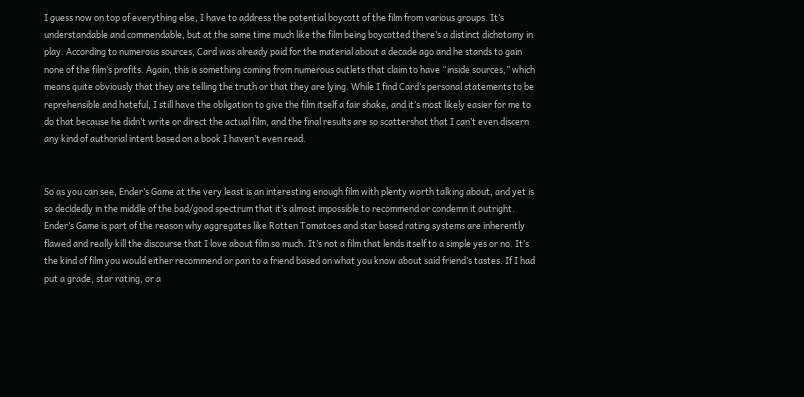I guess now on top of everything else, I have to address the potential boycott of the film from various groups. It’s understandable and commendable, but at the same time much like the film being boycotted there’s a distinct dichotomy in play. According to numerous sources, Card was already paid for the material about a decade ago and he stands to gain none of the film’s profits. Again, this is something coming from numerous outlets that claim to have “inside sources,” which means quite obviously that they are telling the truth or that they are lying. While I find Card’s personal statements to be reprehensible and hateful, I still have the obligation to give the film itself a fair shake, and it’s most likely easier for me to do that because he didn’t write or direct the actual film, and the final results are so scattershot that I can’t even discern any kind of authorial intent based on a book I haven’t even read.


So as you can see, Ender’s Game at the very least is an interesting enough film with plenty worth talking about, and yet is so decidedly in the middle of the bad/good spectrum that it’s almost impossible to recommend or condemn it outright. Ender’s Game is part of the reason why aggregates like Rotten Tomatoes and star based rating systems are inherently flawed and really kill the discourse that I love about film so much. It’s not a film that lends itself to a simple yes or no. It’s the kind of film you would either recommend or pan to a friend based on what you know about said friend’s tastes. If I had put a grade, star rating, or a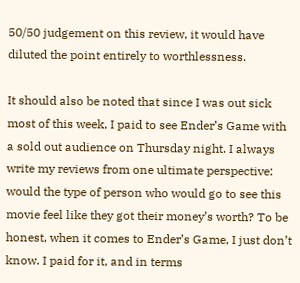50/50 judgement on this review, it would have diluted the point entirely to worthlessness.

It should also be noted that since I was out sick most of this week, I paid to see Ender’s Game with a sold out audience on Thursday night. I always write my reviews from one ultimate perspective: would the type of person who would go to see this movie feel like they got their money’s worth? To be honest, when it comes to Ender’s Game, I just don’t know. I paid for it, and in terms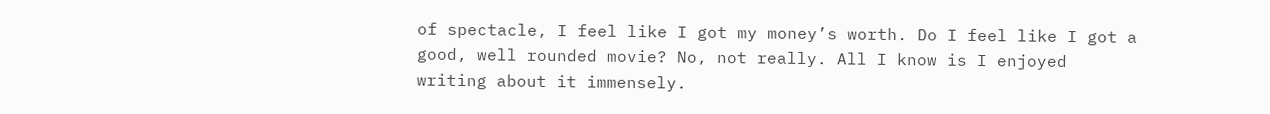of spectacle, I feel like I got my money’s worth. Do I feel like I got a good, well rounded movie? No, not really. All I know is I enjoyed writing about it immensely.